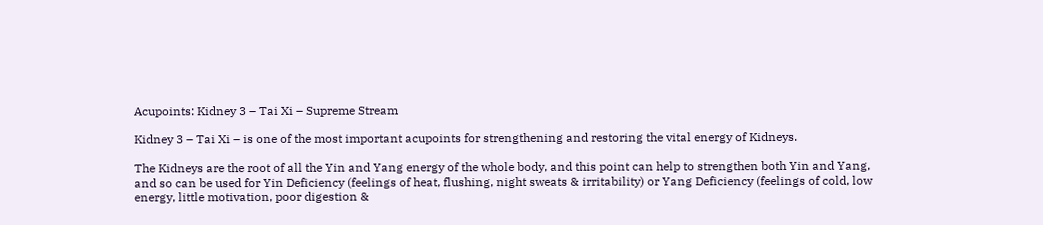Acupoints: Kidney 3 – Tai Xi – Supreme Stream

Kidney 3 – Tai Xi – is one of the most important acupoints for strengthening and restoring the vital energy of Kidneys.

The Kidneys are the root of all the Yin and Yang energy of the whole body, and this point can help to strengthen both Yin and Yang, and so can be used for Yin Deficiency (feelings of heat, flushing, night sweats & irritability) or Yang Deficiency (feelings of cold, low energy, little motivation, poor digestion &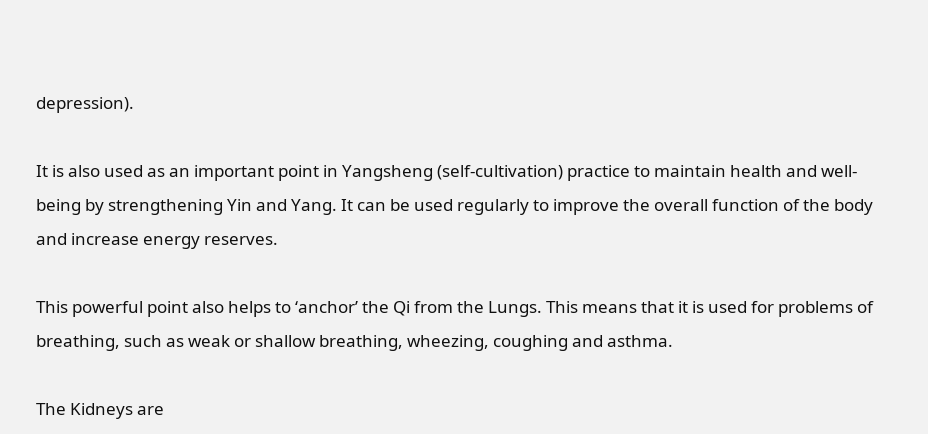depression).

It is also used as an important point in Yangsheng (self-cultivation) practice to maintain health and well-being by strengthening Yin and Yang. It can be used regularly to improve the overall function of the body and increase energy reserves.

This powerful point also helps to ‘anchor’ the Qi from the Lungs. This means that it is used for problems of breathing, such as weak or shallow breathing, wheezing, coughing and asthma.

The Kidneys are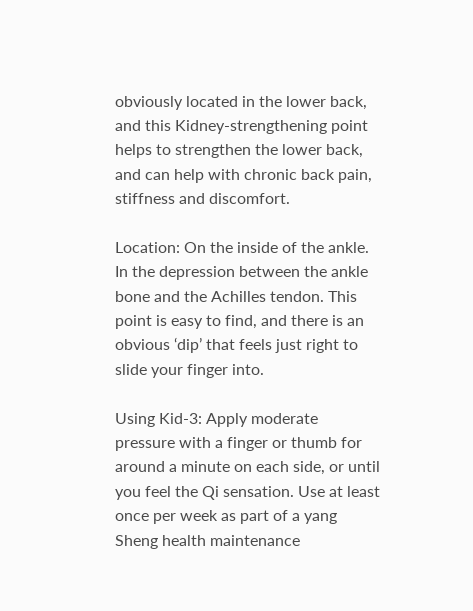obviously located in the lower back, and this Kidney-strengthening point helps to strengthen the lower back, and can help with chronic back pain, stiffness and discomfort.

Location: On the inside of the ankle. In the depression between the ankle bone and the Achilles tendon. This point is easy to find, and there is an obvious ‘dip’ that feels just right to slide your finger into.

Using Kid-3: Apply moderate pressure with a finger or thumb for around a minute on each side, or until you feel the Qi sensation. Use at least once per week as part of a yang Sheng health maintenance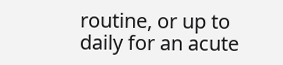routine, or up to daily for an acute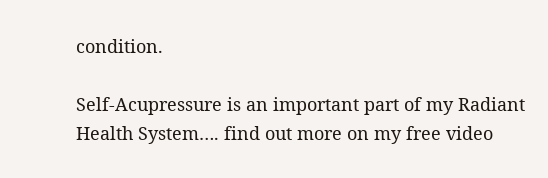condition.

Self-Acupressure is an important part of my Radiant Health System…. find out more on my free video